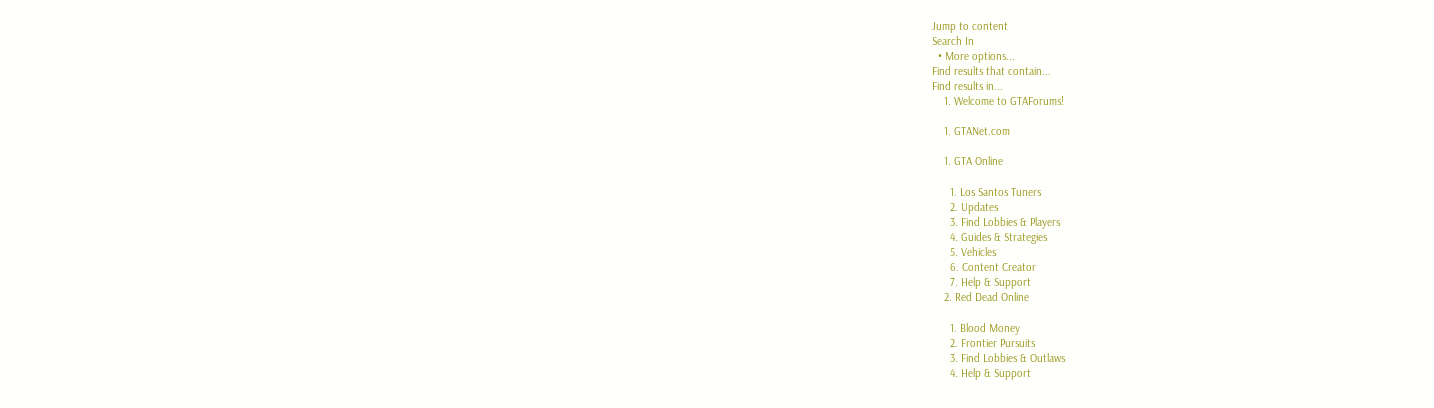Jump to content
Search In
  • More options...
Find results that contain...
Find results in...
    1. Welcome to GTAForums!

    1. GTANet.com

    1. GTA Online

      1. Los Santos Tuners
      2. Updates
      3. Find Lobbies & Players
      4. Guides & Strategies
      5. Vehicles
      6. Content Creator
      7. Help & Support
    2. Red Dead Online

      1. Blood Money
      2. Frontier Pursuits
      3. Find Lobbies & Outlaws
      4. Help & Support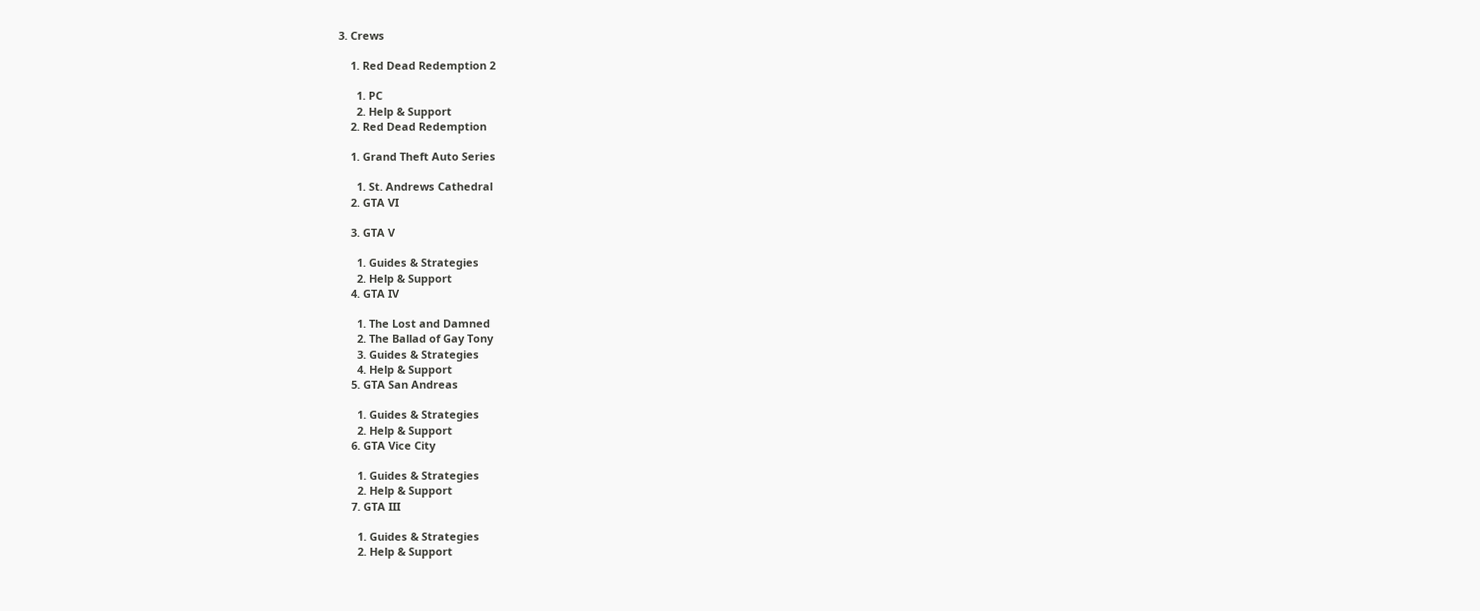3. Crews

    1. Red Dead Redemption 2

      1. PC
      2. Help & Support
    2. Red Dead Redemption

    1. Grand Theft Auto Series

      1. St. Andrews Cathedral
    2. GTA VI

    3. GTA V

      1. Guides & Strategies
      2. Help & Support
    4. GTA IV

      1. The Lost and Damned
      2. The Ballad of Gay Tony
      3. Guides & Strategies
      4. Help & Support
    5. GTA San Andreas

      1. Guides & Strategies
      2. Help & Support
    6. GTA Vice City

      1. Guides & Strategies
      2. Help & Support
    7. GTA III

      1. Guides & Strategies
      2. Help & Support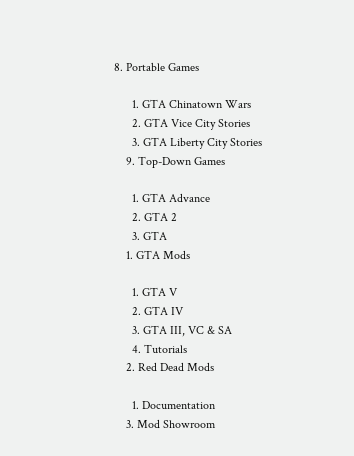8. Portable Games

      1. GTA Chinatown Wars
      2. GTA Vice City Stories
      3. GTA Liberty City Stories
    9. Top-Down Games

      1. GTA Advance
      2. GTA 2
      3. GTA
    1. GTA Mods

      1. GTA V
      2. GTA IV
      3. GTA III, VC & SA
      4. Tutorials
    2. Red Dead Mods

      1. Documentation
    3. Mod Showroom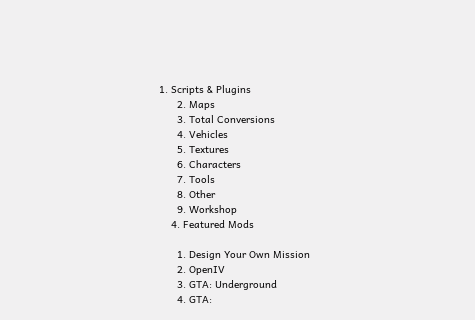1. Scripts & Plugins
      2. Maps
      3. Total Conversions
      4. Vehicles
      5. Textures
      6. Characters
      7. Tools
      8. Other
      9. Workshop
    4. Featured Mods

      1. Design Your Own Mission
      2. OpenIV
      3. GTA: Underground
      4. GTA: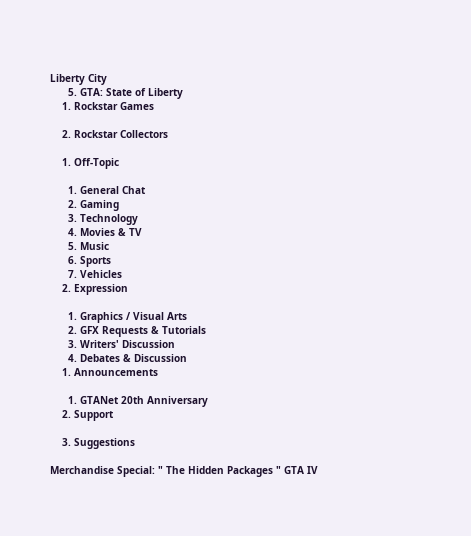Liberty City
      5. GTA: State of Liberty
    1. Rockstar Games

    2. Rockstar Collectors

    1. Off-Topic

      1. General Chat
      2. Gaming
      3. Technology
      4. Movies & TV
      5. Music
      6. Sports
      7. Vehicles
    2. Expression

      1. Graphics / Visual Arts
      2. GFX Requests & Tutorials
      3. Writers' Discussion
      4. Debates & Discussion
    1. Announcements

      1. GTANet 20th Anniversary
    2. Support

    3. Suggestions

Merchandise Special: " The Hidden Packages " GTA IV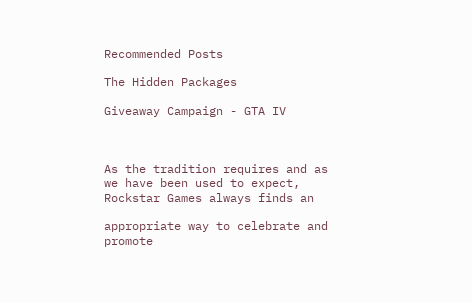Recommended Posts

The Hidden Packages

Giveaway Campaign - GTA IV



As the tradition requires and as we have been used to expect, Rockstar Games always finds an

appropriate way to celebrate and promote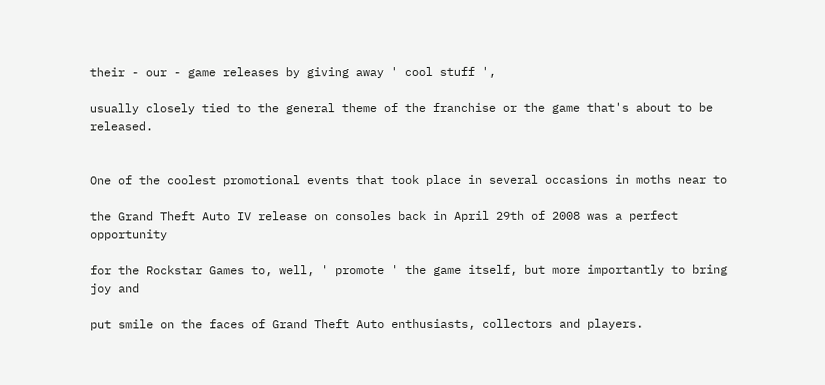their - our - game releases by giving away ' cool stuff ',

usually closely tied to the general theme of the franchise or the game that's about to be released.


One of the coolest promotional events that took place in several occasions in moths near to

the Grand Theft Auto IV release on consoles back in April 29th of 2008 was a perfect opportunity

for the Rockstar Games to, well, ' promote ' the game itself, but more importantly to bring joy and

put smile on the faces of Grand Theft Auto enthusiasts, collectors and players.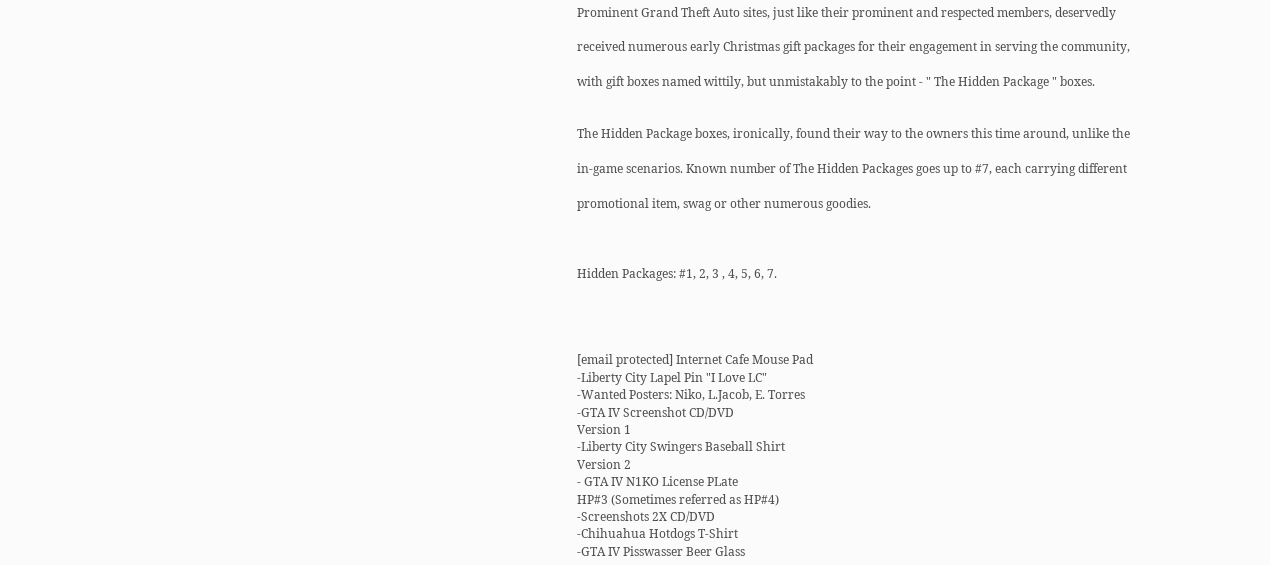Prominent Grand Theft Auto sites, just like their prominent and respected members, deservedly

received numerous early Christmas gift packages for their engagement in serving the community,

with gift boxes named wittily, but unmistakably to the point - " The Hidden Package " boxes.


The Hidden Package boxes, ironically, found their way to the owners this time around, unlike the

in-game scenarios. Known number of The Hidden Packages goes up to #7, each carrying different

promotional item, swag or other numerous goodies.



Hidden Packages: #1, 2, 3 , 4, 5, 6, 7.




[email protected] Internet Cafe Mouse Pad
-Liberty City Lapel Pin "I Love LC"
-Wanted Posters: Niko, L.Jacob, E. Torres
-GTA IV Screenshot CD/DVD
Version 1
-Liberty City Swingers Baseball Shirt
Version 2
- GTA IV N1KO License PLate
HP#3 (Sometimes referred as HP#4)
-Screenshots 2X CD/DVD
-Chihuahua Hotdogs T-Shirt
-GTA IV Pisswasser Beer Glass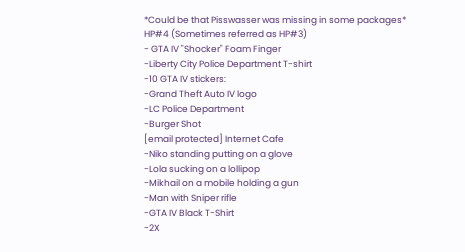*Could be that Pisswasser was missing in some packages*
HP#4 (Sometimes referred as HP#3)
- GTA IV "Shocker" Foam Finger
-Liberty City Police Department T-shirt
-10 GTA IV stickers:
-Grand Theft Auto IV logo
-LC Police Department
-Burger Shot
[email protected] Internet Cafe
-Niko standing putting on a glove
-Lola sucking on a lollipop
-Mikhail on a mobile holding a gun
-Man with Sniper rifle
-GTA IV Black T-Shirt
-2X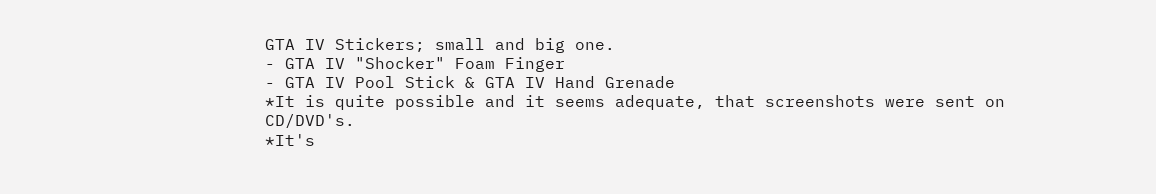GTA IV Stickers; small and big one.
- GTA IV "Shocker" Foam Finger
- GTA IV Pool Stick & GTA IV Hand Grenade
*It is quite possible and it seems adequate, that screenshots were sent on CD/DVD's.
*It's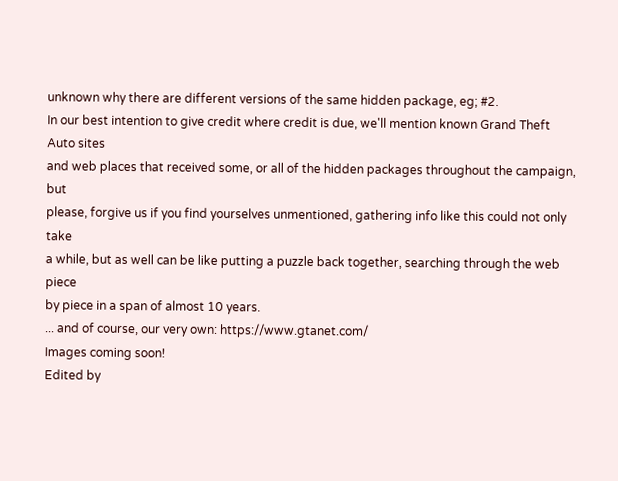unknown why there are different versions of the same hidden package, eg; #2.
In our best intention to give credit where credit is due, we'll mention known Grand Theft Auto sites
and web places that received some, or all of the hidden packages throughout the campaign, but
please, forgive us if you find yourselves unmentioned, gathering info like this could not only take
a while, but as well can be like putting a puzzle back together, searching through the web piece
by piece in a span of almost 10 years.
... and of course, our very own: https://www.gtanet.com/
Images coming soon!
Edited by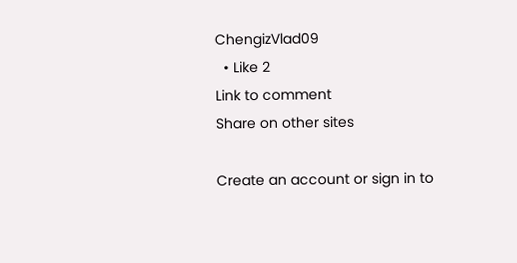ChengizVlad09
  • Like 2
Link to comment
Share on other sites

Create an account or sign in to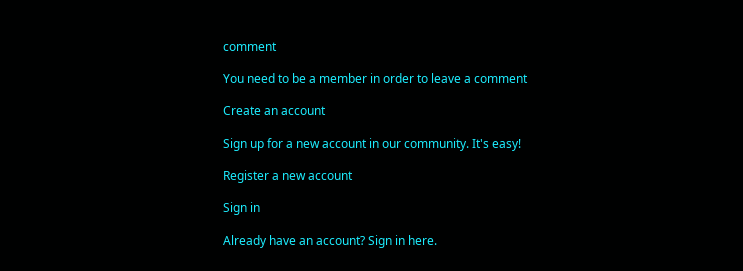comment

You need to be a member in order to leave a comment

Create an account

Sign up for a new account in our community. It's easy!

Register a new account

Sign in

Already have an account? Sign in here.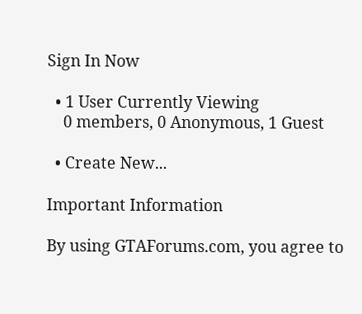Sign In Now

  • 1 User Currently Viewing
    0 members, 0 Anonymous, 1 Guest

  • Create New...

Important Information

By using GTAForums.com, you agree to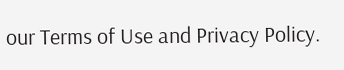our Terms of Use and Privacy Policy.